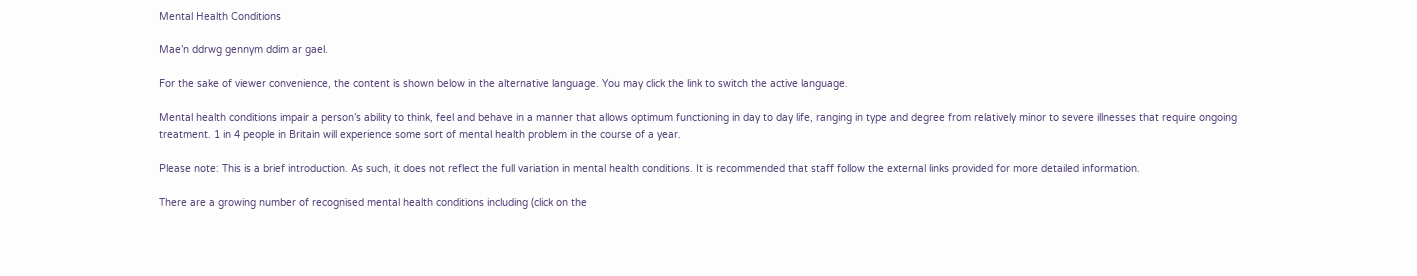Mental Health Conditions

Mae’n ddrwg gennym ddim ar gael.

For the sake of viewer convenience, the content is shown below in the alternative language. You may click the link to switch the active language.

Mental health conditions impair a person’s ability to think, feel and behave in a manner that allows optimum functioning in day to day life, ranging in type and degree from relatively minor to severe illnesses that require ongoing treatment. 1 in 4 people in Britain will experience some sort of mental health problem in the course of a year.

Please note: This is a brief introduction. As such, it does not reflect the full variation in mental health conditions. It is recommended that staff follow the external links provided for more detailed information.

There are a growing number of recognised mental health conditions including (click on the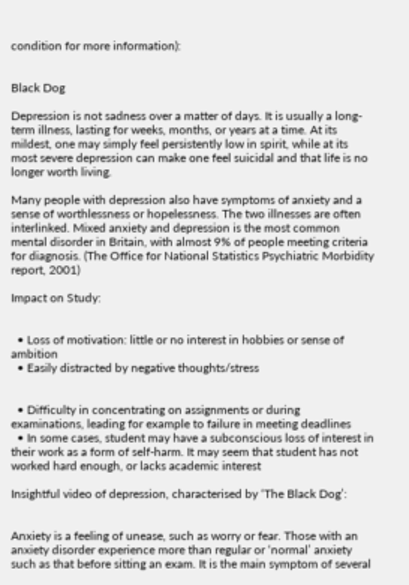condition for more information):


Black Dog

Depression is not sadness over a matter of days. It is usually a long-term illness, lasting for weeks, months, or years at a time. At its mildest, one may simply feel persistently low in spirit, while at its most severe depression can make one feel suicidal and that life is no longer worth living.

Many people with depression also have symptoms of anxiety and a sense of worthlessness or hopelessness. The two illnesses are often interlinked. Mixed anxiety and depression is the most common mental disorder in Britain, with almost 9% of people meeting criteria for diagnosis. (The Office for National Statistics Psychiatric Morbidity report, 2001)

Impact on Study:


  • Loss of motivation: little or no interest in hobbies or sense of ambition
  • Easily distracted by negative thoughts/stress


  • Difficulty in concentrating on assignments or during examinations, leading for example to failure in meeting deadlines
  • In some cases, student may have a subconscious loss of interest in their work as a form of self-harm. It may seem that student has not worked hard enough, or lacks academic interest

Insightful video of depression, characterised by ‘The Black Dog’:


Anxiety is a feeling of unease, such as worry or fear. Those with an anxiety disorder experience more than regular or ‘normal’ anxiety such as that before sitting an exam. It is the main symptom of several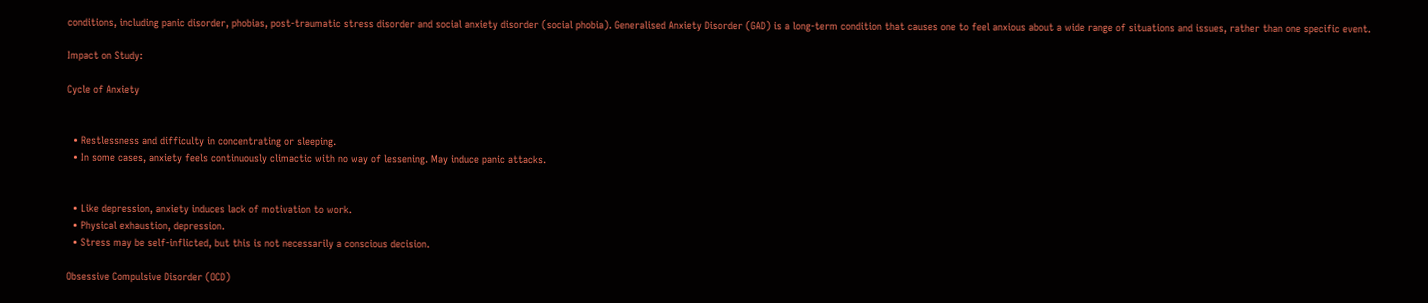conditions, including panic disorder, phobias, post-traumatic stress disorder and social anxiety disorder (social phobia). Generalised Anxiety Disorder (GAD) is a long-term condition that causes one to feel anxious about a wide range of situations and issues, rather than one specific event.

Impact on Study:

Cycle of Anxiety


  • Restlessness and difficulty in concentrating or sleeping.
  • In some cases, anxiety feels continuously climactic with no way of lessening. May induce panic attacks.


  • Like depression, anxiety induces lack of motivation to work.
  • Physical exhaustion, depression.
  • Stress may be self-inflicted, but this is not necessarily a conscious decision.

Obsessive Compulsive Disorder (OCD)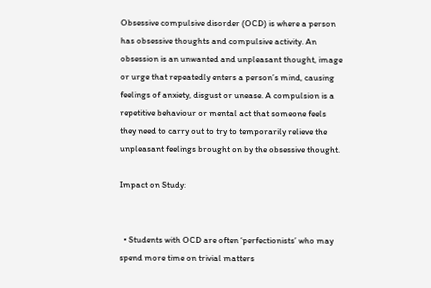Obsessive compulsive disorder (OCD) is where a person has obsessive thoughts and compulsive activity. An obsession is an unwanted and unpleasant thought, image or urge that repeatedly enters a person’s mind, causing feelings of anxiety, disgust or unease. A compulsion is a repetitive behaviour or mental act that someone feels they need to carry out to try to temporarily relieve the unpleasant feelings brought on by the obsessive thought.

Impact on Study:


  • Students with OCD are often ‘perfectionists’ who may spend more time on trivial matters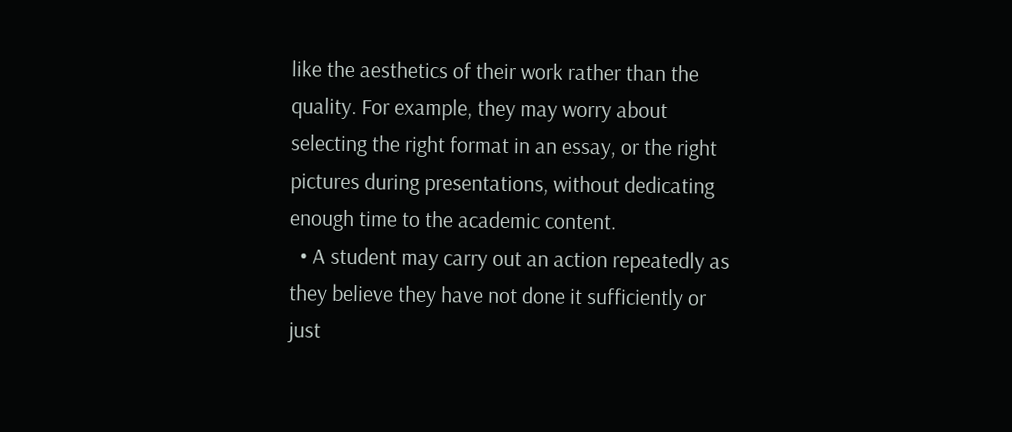like the aesthetics of their work rather than the quality. For example, they may worry about selecting the right format in an essay, or the right pictures during presentations, without dedicating enough time to the academic content.
  • A student may carry out an action repeatedly as they believe they have not done it sufficiently or just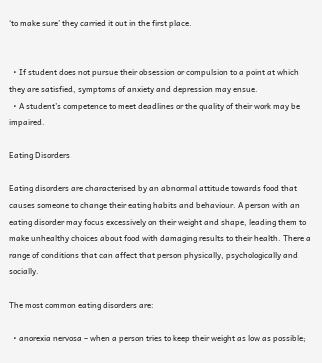‘to make sure’ they carried it out in the first place.


  • If student does not pursue their obsession or compulsion to a point at which they are satisfied, symptoms of anxiety and depression may ensue.
  • A student’s competence to meet deadlines or the quality of their work may be impaired.

Eating Disorders

Eating disorders are characterised by an abnormal attitude towards food that causes someone to change their eating habits and behaviour. A person with an eating disorder may focus excessively on their weight and shape, leading them to make unhealthy choices about food with damaging results to their health. There a range of conditions that can affect that person physically, psychologically and socially.

The most common eating disorders are:

  • anorexia nervosa – when a person tries to keep their weight as low as possible;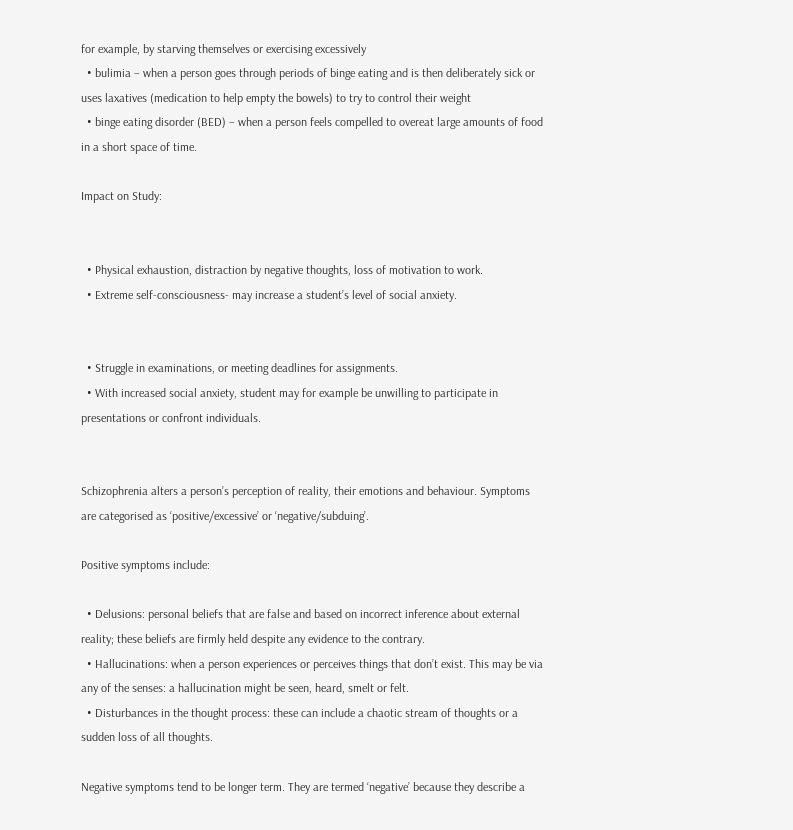for example, by starving themselves or exercising excessively
  • bulimia – when a person goes through periods of binge eating and is then deliberately sick or uses laxatives (medication to help empty the bowels) to try to control their weight
  • binge eating disorder (BED) – when a person feels compelled to overeat large amounts of food in a short space of time.

Impact on Study:


  • Physical exhaustion, distraction by negative thoughts, loss of motivation to work.
  • Extreme self-consciousness- may increase a student’s level of social anxiety.


  • Struggle in examinations, or meeting deadlines for assignments.
  • With increased social anxiety, student may for example be unwilling to participate in presentations or confront individuals.


Schizophrenia alters a person’s perception of reality, their emotions and behaviour. Symptoms are categorised as ‘positive/excessive’ or ‘negative/subduing’.

Positive symptoms include:

  • Delusions: personal beliefs that are false and based on incorrect inference about external reality; these beliefs are firmly held despite any evidence to the contrary.
  • Hallucinations: when a person experiences or perceives things that don’t exist. This may be via any of the senses: a hallucination might be seen, heard, smelt or felt.
  • Disturbances in the thought process: these can include a chaotic stream of thoughts or a sudden loss of all thoughts.

Negative symptoms tend to be longer term. They are termed ‘negative’ because they describe a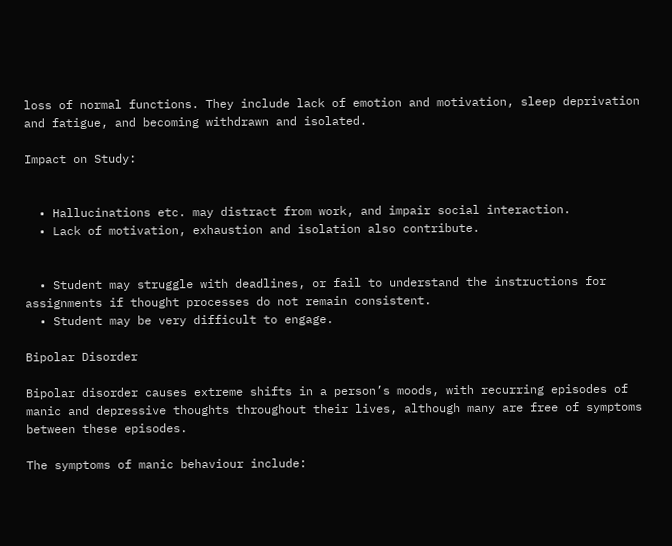loss of normal functions. They include lack of emotion and motivation, sleep deprivation and fatigue, and becoming withdrawn and isolated.

Impact on Study:


  • Hallucinations etc. may distract from work, and impair social interaction.
  • Lack of motivation, exhaustion and isolation also contribute.


  • Student may struggle with deadlines, or fail to understand the instructions for assignments if thought processes do not remain consistent.
  • Student may be very difficult to engage.

Bipolar Disorder

Bipolar disorder causes extreme shifts in a person’s moods, with recurring episodes of manic and depressive thoughts throughout their lives, although many are free of symptoms between these episodes.

The symptoms of manic behaviour include: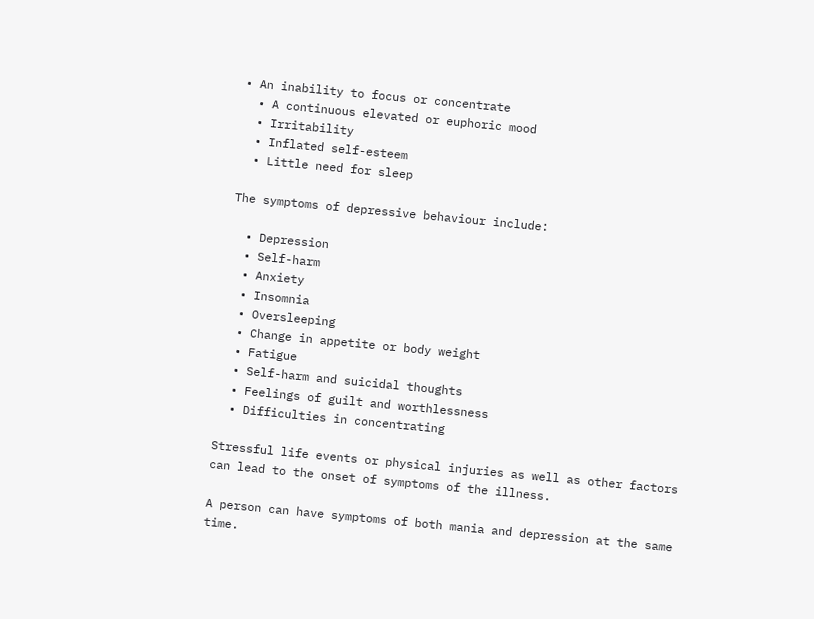• An inability to focus or concentrate
  • A continuous elevated or euphoric mood
  • Irritability
  • Inflated self-esteem
  • Little need for sleep

The symptoms of depressive behaviour include:

  • Depression
  • Self-harm
  • Anxiety
  • Insomnia
  • Oversleeping
  • Change in appetite or body weight
  • Fatigue
  • Self-harm and suicidal thoughts
  • Feelings of guilt and worthlessness
  • Difficulties in concentrating

Stressful life events or physical injuries as well as other factors can lead to the onset of symptoms of the illness.

A person can have symptoms of both mania and depression at the same time.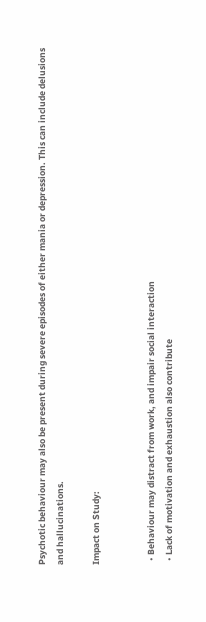Psychotic behaviour may also be present during severe episodes of either mania or depression. This can include delusions and hallucinations.

Impact on Study:


  • Behaviour may distract from work, and impair social interaction
  • Lack of motivation and exhaustion also contribute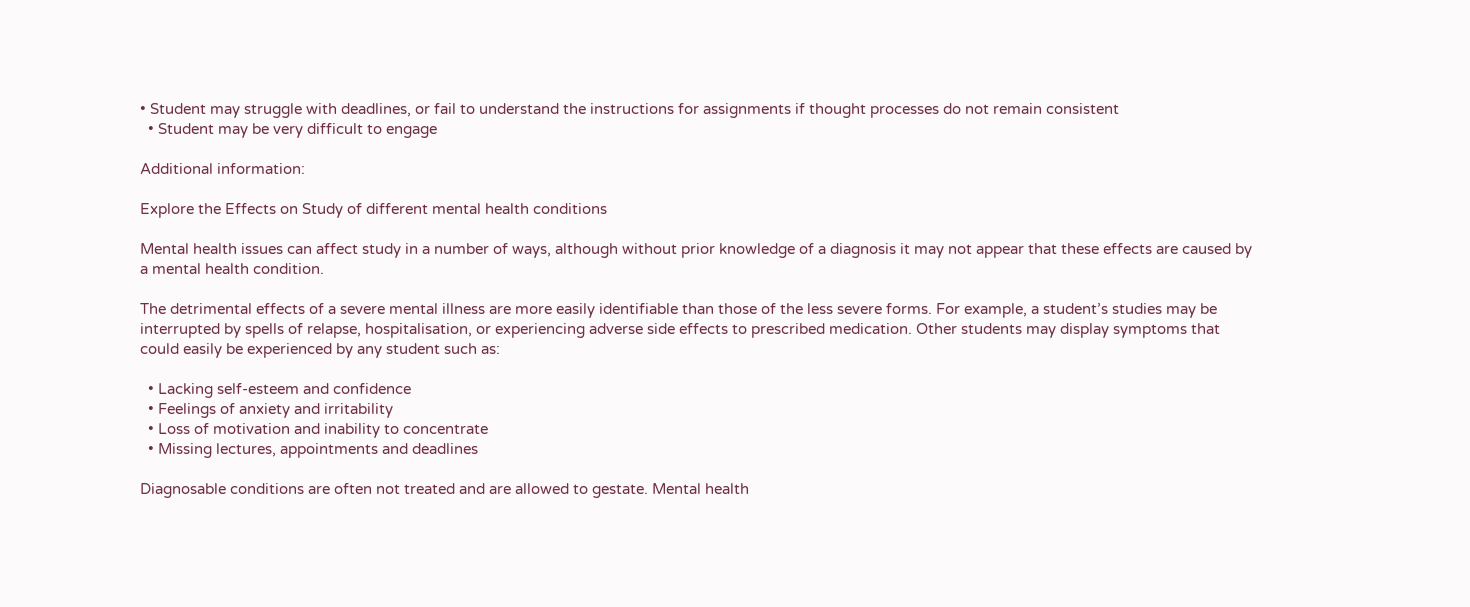• Student may struggle with deadlines, or fail to understand the instructions for assignments if thought processes do not remain consistent
  • Student may be very difficult to engage

Additional information:

Explore the Effects on Study of different mental health conditions

Mental health issues can affect study in a number of ways, although without prior knowledge of a diagnosis it may not appear that these effects are caused by a mental health condition.

The detrimental effects of a severe mental illness are more easily identifiable than those of the less severe forms. For example, a student’s studies may be interrupted by spells of relapse, hospitalisation, or experiencing adverse side effects to prescribed medication. Other students may display symptoms that could easily be experienced by any student such as:

  • Lacking self-esteem and confidence
  • Feelings of anxiety and irritability
  • Loss of motivation and inability to concentrate
  • Missing lectures, appointments and deadlines

Diagnosable conditions are often not treated and are allowed to gestate. Mental health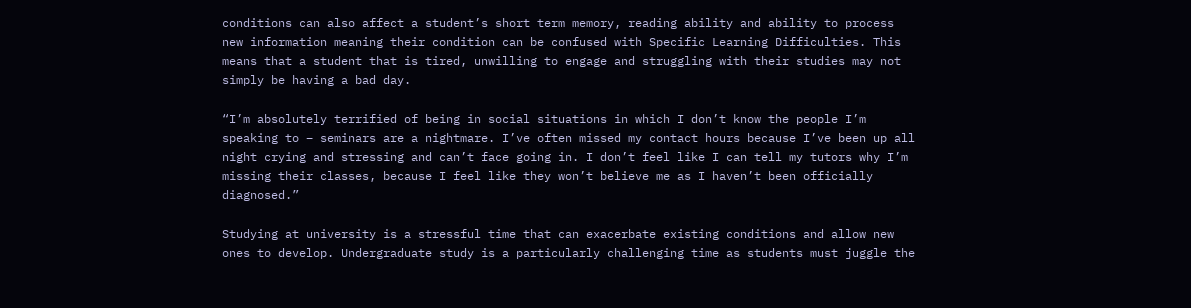conditions can also affect a student’s short term memory, reading ability and ability to process new information meaning their condition can be confused with Specific Learning Difficulties. This means that a student that is tired, unwilling to engage and struggling with their studies may not simply be having a bad day.

“I’m absolutely terrified of being in social situations in which I don’t know the people I’m speaking to – seminars are a nightmare. I’ve often missed my contact hours because I’ve been up all night crying and stressing and can’t face going in. I don’t feel like I can tell my tutors why I’m missing their classes, because I feel like they won’t believe me as I haven’t been officially diagnosed.”

Studying at university is a stressful time that can exacerbate existing conditions and allow new ones to develop. Undergraduate study is a particularly challenging time as students must juggle the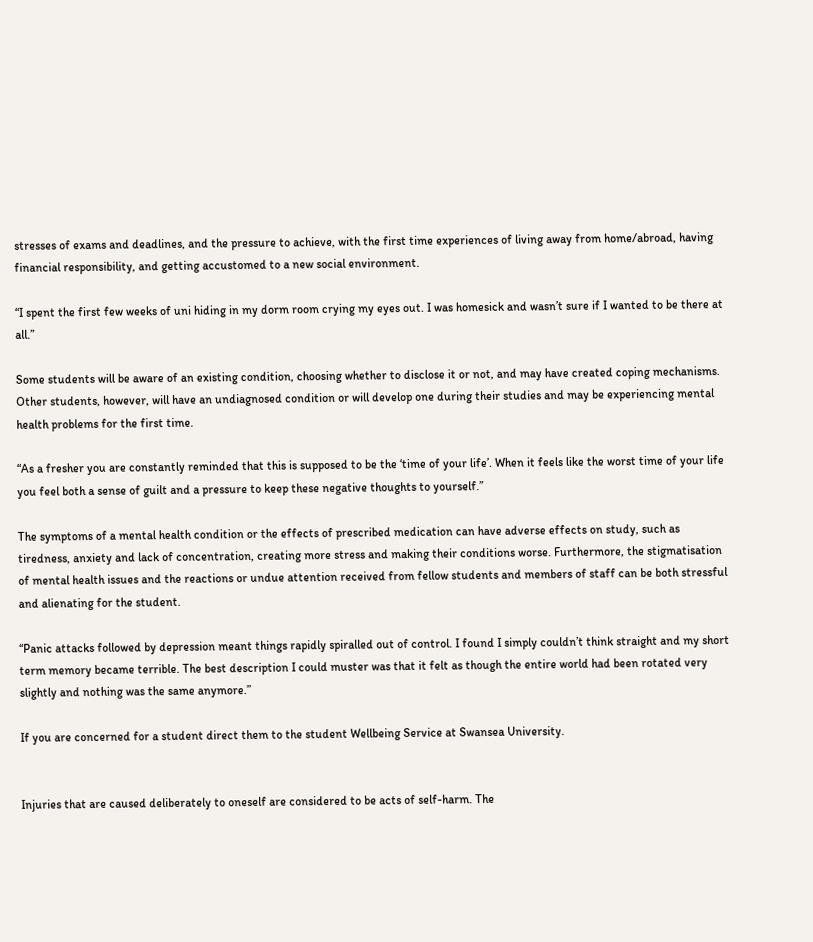stresses of exams and deadlines, and the pressure to achieve, with the first time experiences of living away from home/abroad, having financial responsibility, and getting accustomed to a new social environment.

“I spent the first few weeks of uni hiding in my dorm room crying my eyes out. I was homesick and wasn’t sure if I wanted to be there at all.”

Some students will be aware of an existing condition, choosing whether to disclose it or not, and may have created coping mechanisms. Other students, however, will have an undiagnosed condition or will develop one during their studies and may be experiencing mental health problems for the first time.

“As a fresher you are constantly reminded that this is supposed to be the ‘time of your life’. When it feels like the worst time of your life you feel both a sense of guilt and a pressure to keep these negative thoughts to yourself.”

The symptoms of a mental health condition or the effects of prescribed medication can have adverse effects on study, such as tiredness, anxiety and lack of concentration, creating more stress and making their conditions worse. Furthermore, the stigmatisation of mental health issues and the reactions or undue attention received from fellow students and members of staff can be both stressful and alienating for the student.

“Panic attacks followed by depression meant things rapidly spiralled out of control. I found I simply couldn’t think straight and my short term memory became terrible. The best description I could muster was that it felt as though the entire world had been rotated very slightly and nothing was the same anymore.”

If you are concerned for a student direct them to the student Wellbeing Service at Swansea University.


Injuries that are caused deliberately to oneself are considered to be acts of self-harm. The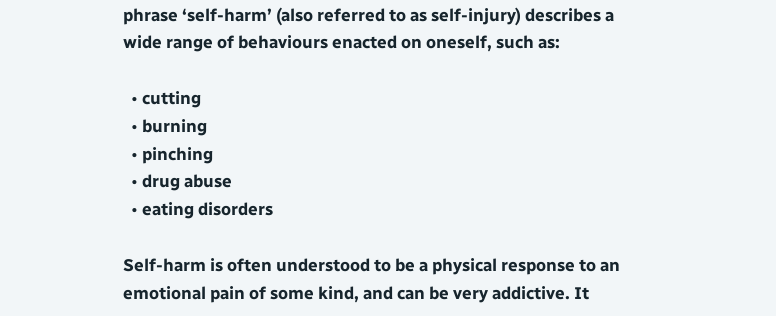phrase ‘self-harm’ (also referred to as self-injury) describes a wide range of behaviours enacted on oneself, such as:

  • cutting
  • burning
  • pinching
  • drug abuse
  • eating disorders

Self-harm is often understood to be a physical response to an emotional pain of some kind, and can be very addictive. It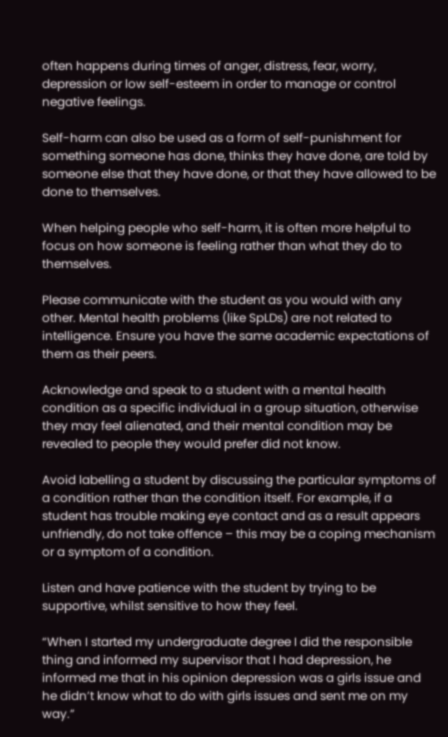often happens during times of anger, distress, fear, worry, depression or low self-esteem in order to manage or control negative feelings.

Self-harm can also be used as a form of self-punishment for something someone has done, thinks they have done, are told by someone else that they have done, or that they have allowed to be done to themselves.

When helping people who self-harm, it is often more helpful to focus on how someone is feeling rather than what they do to themselves.

Please communicate with the student as you would with any other. Mental health problems (like SpLDs) are not related to intelligence. Ensure you have the same academic expectations of them as their peers.

Acknowledge and speak to a student with a mental health condition as a specific individual in a group situation, otherwise they may feel alienated, and their mental condition may be revealed to people they would prefer did not know.

Avoid labelling a student by discussing the particular symptoms of a condition rather than the condition itself. For example, if a student has trouble making eye contact and as a result appears unfriendly, do not take offence – this may be a coping mechanism or a symptom of a condition.

Listen and have patience with the student by trying to be supportive, whilst sensitive to how they feel.

“When I started my undergraduate degree I did the responsible thing and informed my supervisor that I had depression, he informed me that in his opinion depression was a girls issue and he didn’t know what to do with girls issues and sent me on my way.”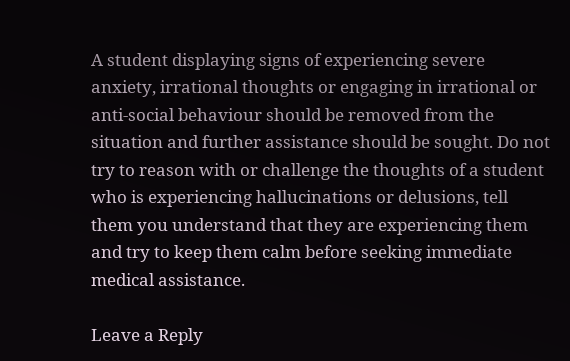A student displaying signs of experiencing severe anxiety, irrational thoughts or engaging in irrational or anti-social behaviour should be removed from the situation and further assistance should be sought. Do not try to reason with or challenge the thoughts of a student who is experiencing hallucinations or delusions, tell them you understand that they are experiencing them and try to keep them calm before seeking immediate medical assistance.

Leave a Reply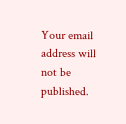Your email address will not be published.